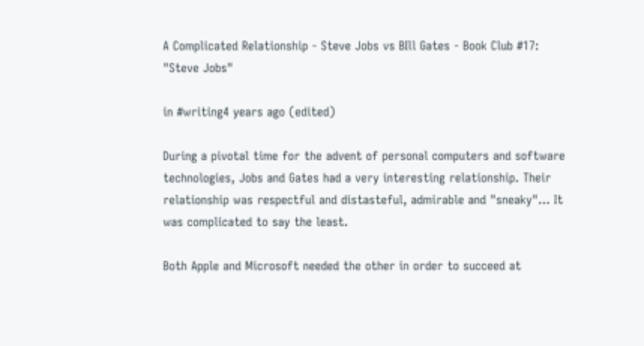A Complicated Relationship - Steve Jobs vs BIll Gates - Book Club #17: "Steve Jobs"

in #writing4 years ago (edited)

During a pivotal time for the advent of personal computers and software technologies, Jobs and Gates had a very interesting relationship. Their relationship was respectful and distasteful, admirable and "sneaky"... It was complicated to say the least.

Both Apple and Microsoft needed the other in order to succeed at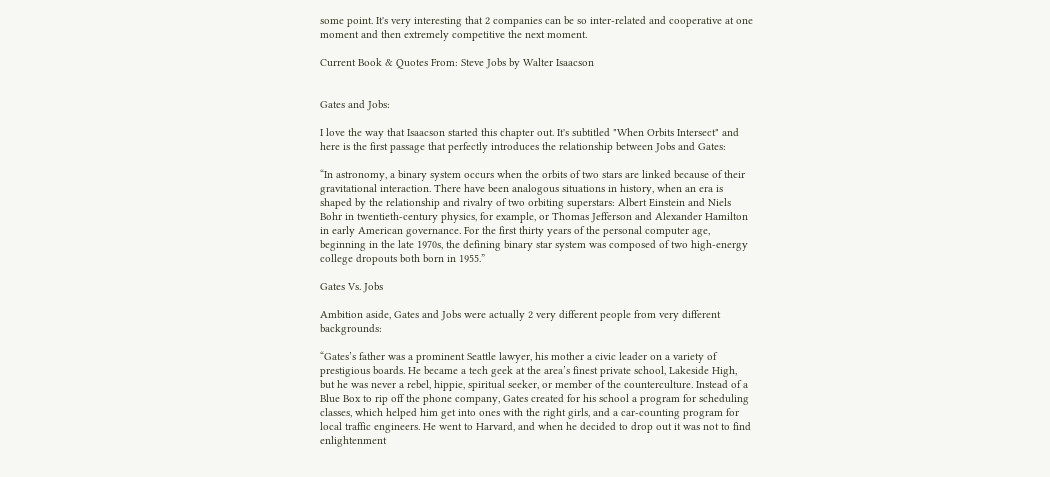some point. It's very interesting that 2 companies can be so inter-related and cooperative at one moment and then extremely competitive the next moment.

Current Book & Quotes From: Steve Jobs by Walter Isaacson


Gates and Jobs:

I love the way that Isaacson started this chapter out. It's subtitled "When Orbits Intersect" and here is the first passage that perfectly introduces the relationship between Jobs and Gates:

“In astronomy, a binary system occurs when the orbits of two stars are linked because of their gravitational interaction. There have been analogous situations in history, when an era is shaped by the relationship and rivalry of two orbiting superstars: Albert Einstein and Niels Bohr in twentieth-century physics, for example, or Thomas Jefferson and Alexander Hamilton in early American governance. For the first thirty years of the personal computer age, beginning in the late 1970s, the defining binary star system was composed of two high-energy college dropouts both born in 1955.”

Gates Vs. Jobs

Ambition aside, Gates and Jobs were actually 2 very different people from very different backgrounds:

“Gates’s father was a prominent Seattle lawyer, his mother a civic leader on a variety of prestigious boards. He became a tech geek at the area’s finest private school, Lakeside High, but he was never a rebel, hippie, spiritual seeker, or member of the counterculture. Instead of a Blue Box to rip off the phone company, Gates created for his school a program for scheduling classes, which helped him get into ones with the right girls, and a car-counting program for local traffic engineers. He went to Harvard, and when he decided to drop out it was not to find enlightenment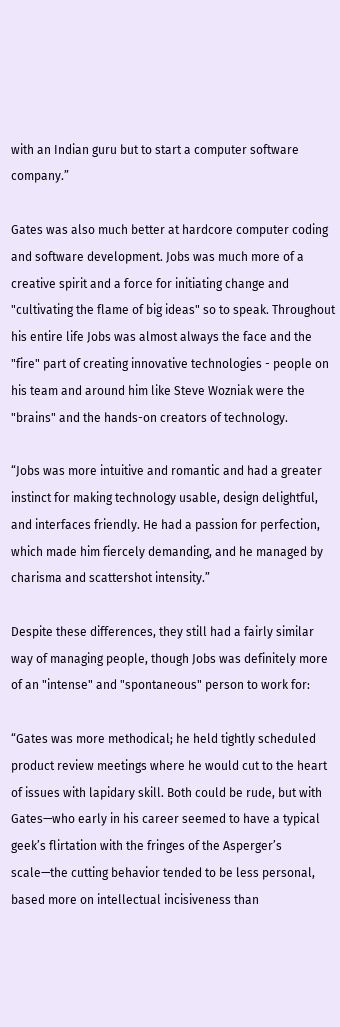with an Indian guru but to start a computer software company.”

Gates was also much better at hardcore computer coding and software development. Jobs was much more of a creative spirit and a force for initiating change and "cultivating the flame of big ideas" so to speak. Throughout his entire life Jobs was almost always the face and the "fire" part of creating innovative technologies - people on his team and around him like Steve Wozniak were the "brains" and the hands-on creators of technology.

“Jobs was more intuitive and romantic and had a greater instinct for making technology usable, design delightful, and interfaces friendly. He had a passion for perfection, which made him fiercely demanding, and he managed by charisma and scattershot intensity.”

Despite these differences, they still had a fairly similar way of managing people, though Jobs was definitely more of an "intense" and "spontaneous" person to work for:

“Gates was more methodical; he held tightly scheduled product review meetings where he would cut to the heart of issues with lapidary skill. Both could be rude, but with Gates—who early in his career seemed to have a typical geek’s flirtation with the fringes of the Asperger’s scale—the cutting behavior tended to be less personal, based more on intellectual incisiveness than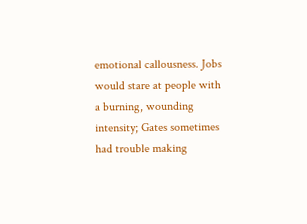emotional callousness. Jobs would stare at people with a burning, wounding intensity; Gates sometimes had trouble making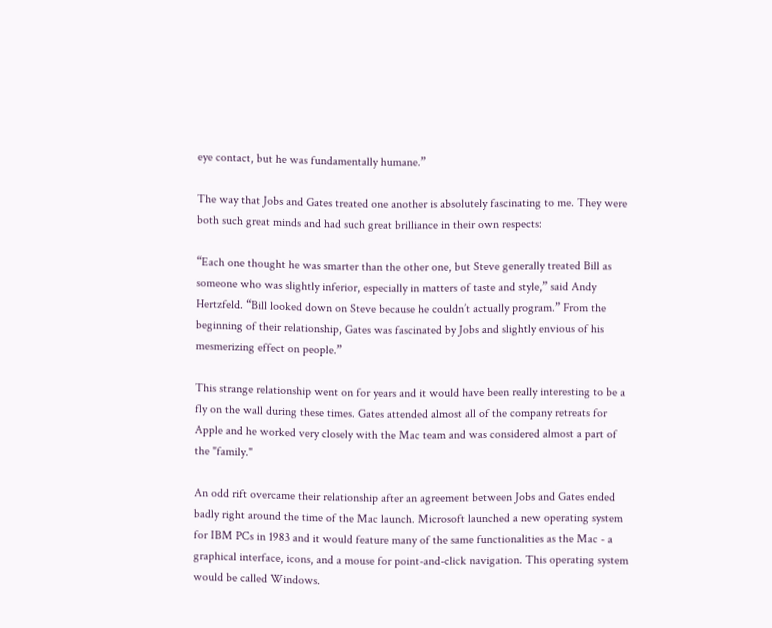eye contact, but he was fundamentally humane.”

The way that Jobs and Gates treated one another is absolutely fascinating to me. They were both such great minds and had such great brilliance in their own respects:

“Each one thought he was smarter than the other one, but Steve generally treated Bill as someone who was slightly inferior, especially in matters of taste and style,” said Andy Hertzfeld. “Bill looked down on Steve because he couldn’t actually program.” From the beginning of their relationship, Gates was fascinated by Jobs and slightly envious of his mesmerizing effect on people.”

This strange relationship went on for years and it would have been really interesting to be a fly on the wall during these times. Gates attended almost all of the company retreats for Apple and he worked very closely with the Mac team and was considered almost a part of the "family."

An odd rift overcame their relationship after an agreement between Jobs and Gates ended badly right around the time of the Mac launch. Microsoft launched a new operating system for IBM PCs in 1983 and it would feature many of the same functionalities as the Mac - a graphical interface, icons, and a mouse for point-and-click navigation. This operating system would be called Windows.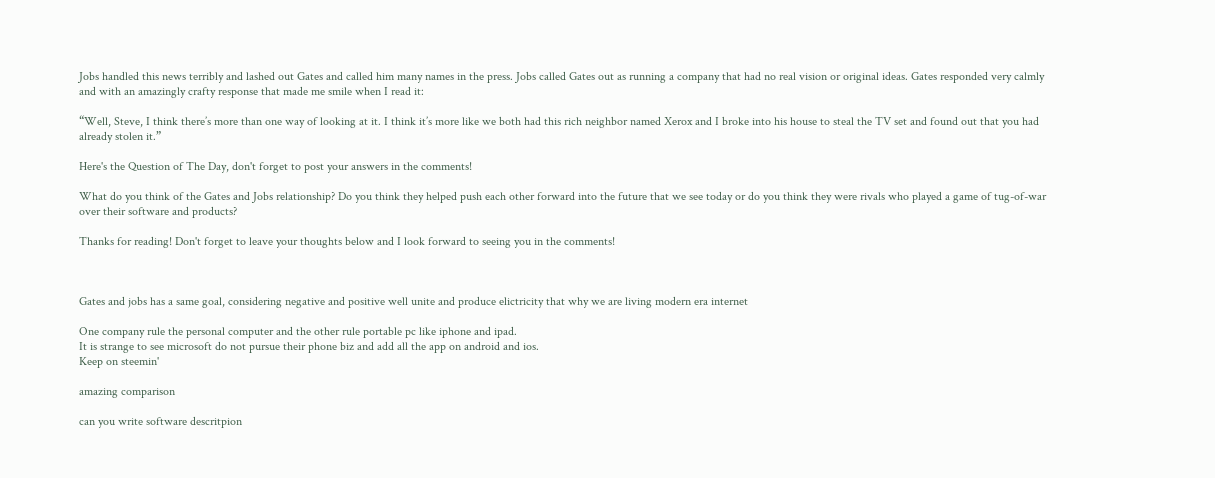Jobs handled this news terribly and lashed out Gates and called him many names in the press. Jobs called Gates out as running a company that had no real vision or original ideas. Gates responded very calmly and with an amazingly crafty response that made me smile when I read it:

“Well, Steve, I think there’s more than one way of looking at it. I think it’s more like we both had this rich neighbor named Xerox and I broke into his house to steal the TV set and found out that you had already stolen it.”

Here's the Question of The Day, don't forget to post your answers in the comments!

What do you think of the Gates and Jobs relationship? Do you think they helped push each other forward into the future that we see today or do you think they were rivals who played a game of tug-of-war over their software and products?

Thanks for reading! Don't forget to leave your thoughts below and I look forward to seeing you in the comments!



Gates and jobs has a same goal, considering negative and positive well unite and produce elictricity that why we are living modern era internet

One company rule the personal computer and the other rule portable pc like iphone and ipad.
It is strange to see microsoft do not pursue their phone biz and add all the app on android and ios.
Keep on steemin'

amazing comparison

can you write software descritpion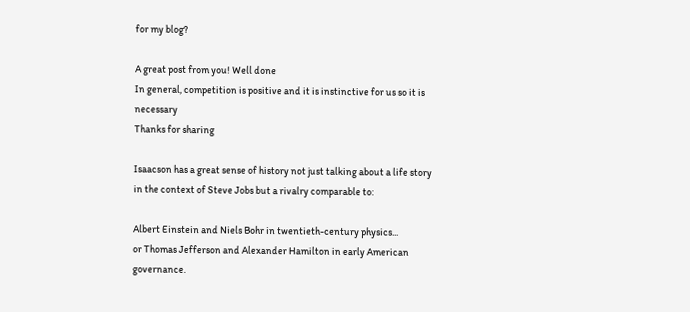for my blog?

A great post from you! Well done
In general, competition is positive and it is instinctive for us so it is necessary
Thanks for sharing

Isaacson has a great sense of history not just talking about a life story in the context of Steve Jobs but a rivalry comparable to:

Albert Einstein and Niels Bohr in twentieth-century physics...
or Thomas Jefferson and Alexander Hamilton in early American governance.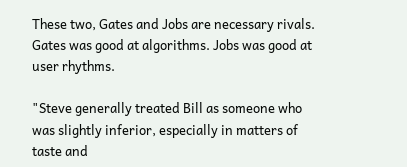These two, Gates and Jobs are necessary rivals. Gates was good at algorithms. Jobs was good at user rhythms.

"Steve generally treated Bill as someone who was slightly inferior, especially in matters of taste and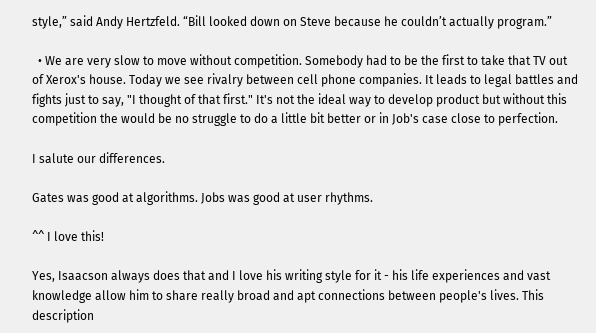style,” said Andy Hertzfeld. “Bill looked down on Steve because he couldn’t actually program.”

  • We are very slow to move without competition. Somebody had to be the first to take that TV out of Xerox's house. Today we see rivalry between cell phone companies. It leads to legal battles and fights just to say, "I thought of that first." It's not the ideal way to develop product but without this competition the would be no struggle to do a little bit better or in Job's case close to perfection.

I salute our differences.

Gates was good at algorithms. Jobs was good at user rhythms.

^^ I love this!

Yes, Isaacson always does that and I love his writing style for it - his life experiences and vast knowledge allow him to share really broad and apt connections between people's lives. This description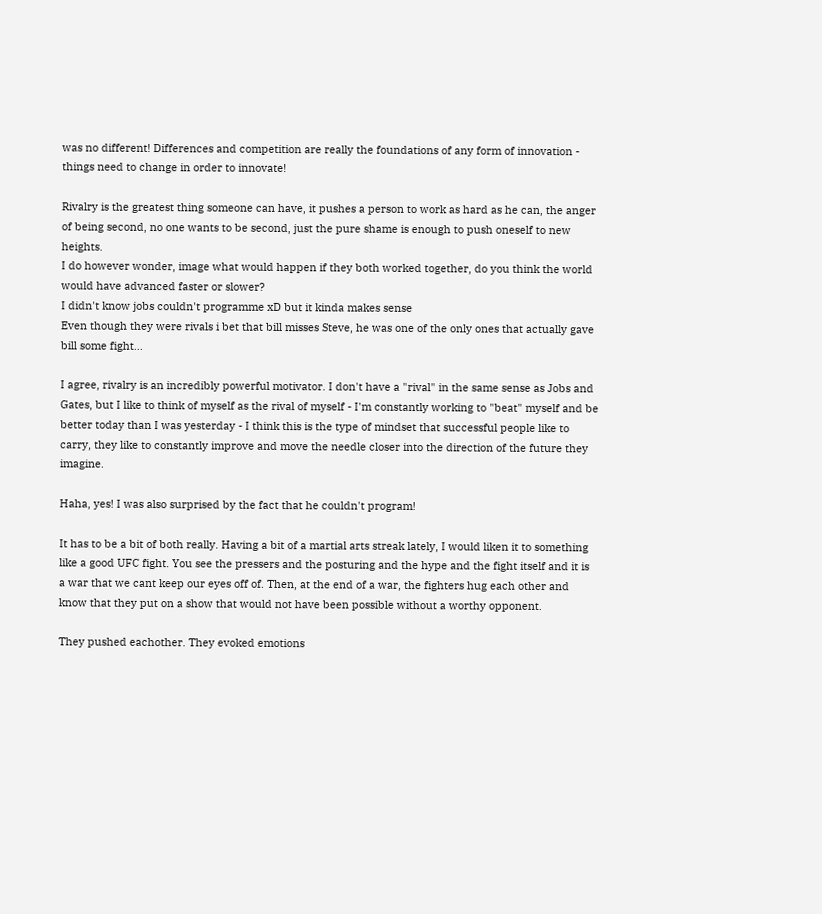was no different! Differences and competition are really the foundations of any form of innovation - things need to change in order to innovate!

Rivalry is the greatest thing someone can have, it pushes a person to work as hard as he can, the anger of being second, no one wants to be second, just the pure shame is enough to push oneself to new heights.
I do however wonder, image what would happen if they both worked together, do you think the world would have advanced faster or slower?
I didn't know jobs couldn't programme xD but it kinda makes sense
Even though they were rivals i bet that bill misses Steve, he was one of the only ones that actually gave bill some fight...

I agree, rivalry is an incredibly powerful motivator. I don't have a "rival" in the same sense as Jobs and Gates, but I like to think of myself as the rival of myself - I'm constantly working to "beat" myself and be better today than I was yesterday - I think this is the type of mindset that successful people like to carry, they like to constantly improve and move the needle closer into the direction of the future they imagine.

Haha, yes! I was also surprised by the fact that he couldn't program!

It has to be a bit of both really. Having a bit of a martial arts streak lately, I would liken it to something like a good UFC fight. You see the pressers and the posturing and the hype and the fight itself and it is a war that we cant keep our eyes off of. Then, at the end of a war, the fighters hug each other and know that they put on a show that would not have been possible without a worthy opponent.

They pushed eachother. They evoked emotions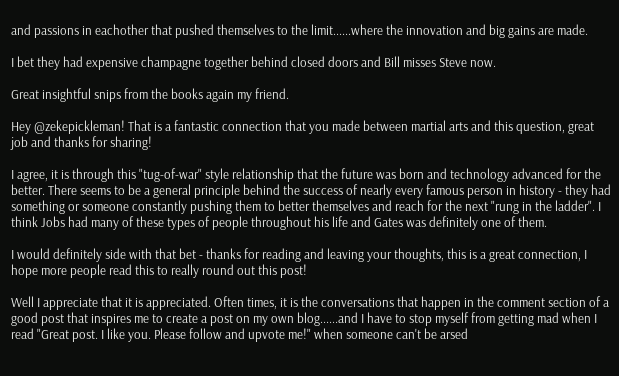and passions in eachother that pushed themselves to the limit......where the innovation and big gains are made.

I bet they had expensive champagne together behind closed doors and Bill misses Steve now.

Great insightful snips from the books again my friend.

Hey @zekepickleman! That is a fantastic connection that you made between martial arts and this question, great job and thanks for sharing!

I agree, it is through this "tug-of-war" style relationship that the future was born and technology advanced for the better. There seems to be a general principle behind the success of nearly every famous person in history - they had something or someone constantly pushing them to better themselves and reach for the next "rung in the ladder". I think Jobs had many of these types of people throughout his life and Gates was definitely one of them.

I would definitely side with that bet - thanks for reading and leaving your thoughts, this is a great connection, I hope more people read this to really round out this post!

Well I appreciate that it is appreciated. Often times, it is the conversations that happen in the comment section of a good post that inspires me to create a post on my own blog......and I have to stop myself from getting mad when I read "Great post. I like you. Please follow and upvote me!" when someone can't be arsed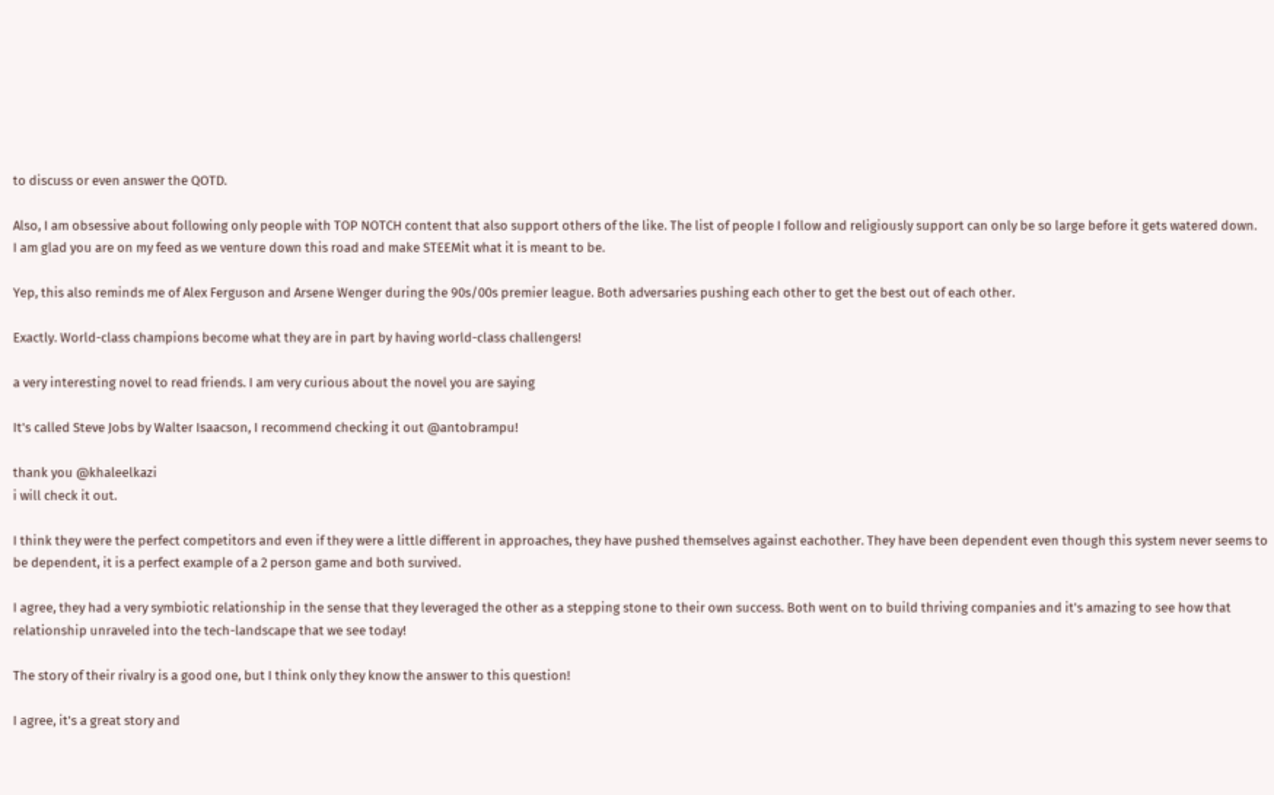to discuss or even answer the QOTD.

Also, I am obsessive about following only people with TOP NOTCH content that also support others of the like. The list of people I follow and religiously support can only be so large before it gets watered down.
I am glad you are on my feed as we venture down this road and make STEEMit what it is meant to be.

Yep, this also reminds me of Alex Ferguson and Arsene Wenger during the 90s/00s premier league. Both adversaries pushing each other to get the best out of each other.

Exactly. World-class champions become what they are in part by having world-class challengers!

a very interesting novel to read friends. I am very curious about the novel you are saying

It's called Steve Jobs by Walter Isaacson, I recommend checking it out @antobrampu!

thank you @khaleelkazi
i will check it out.

I think they were the perfect competitors and even if they were a little different in approaches, they have pushed themselves against eachother. They have been dependent even though this system never seems to be dependent, it is a perfect example of a 2 person game and both survived.

I agree, they had a very symbiotic relationship in the sense that they leveraged the other as a stepping stone to their own success. Both went on to build thriving companies and it's amazing to see how that relationship unraveled into the tech-landscape that we see today!

The story of their rivalry is a good one, but I think only they know the answer to this question!

I agree, it's a great story and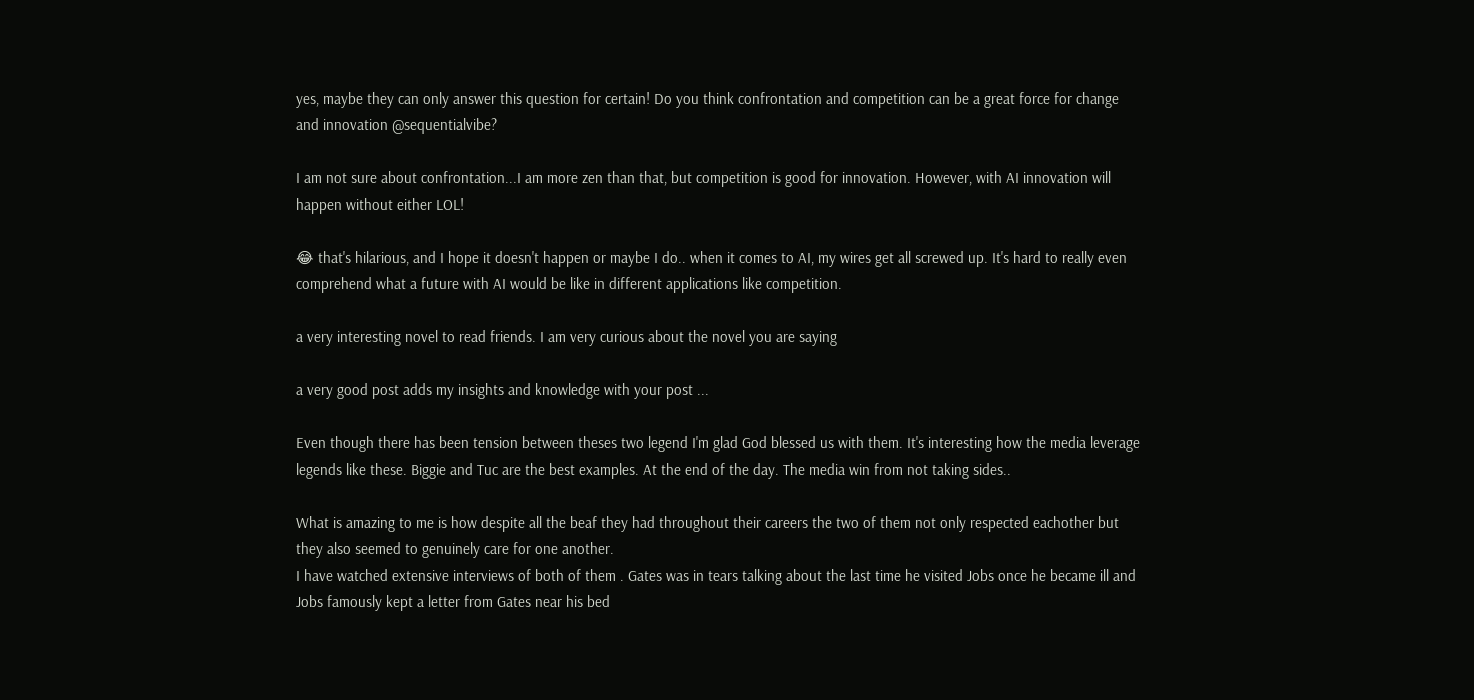yes, maybe they can only answer this question for certain! Do you think confrontation and competition can be a great force for change and innovation @sequentialvibe?

I am not sure about confrontation...I am more zen than that, but competition is good for innovation. However, with AI innovation will happen without either LOL!

😂 that's hilarious, and I hope it doesn't happen or maybe I do.. when it comes to AI, my wires get all screwed up. It's hard to really even comprehend what a future with AI would be like in different applications like competition.

a very interesting novel to read friends. I am very curious about the novel you are saying

a very good post adds my insights and knowledge with your post ...

Even though there has been tension between theses two legend I'm glad God blessed us with them. It's interesting how the media leverage legends like these. Biggie and Tuc are the best examples. At the end of the day. The media win from not taking sides..

What is amazing to me is how despite all the beaf they had throughout their careers the two of them not only respected eachother but they also seemed to genuinely care for one another.
I have watched extensive interviews of both of them . Gates was in tears talking about the last time he visited Jobs once he became ill and Jobs famously kept a letter from Gates near his bed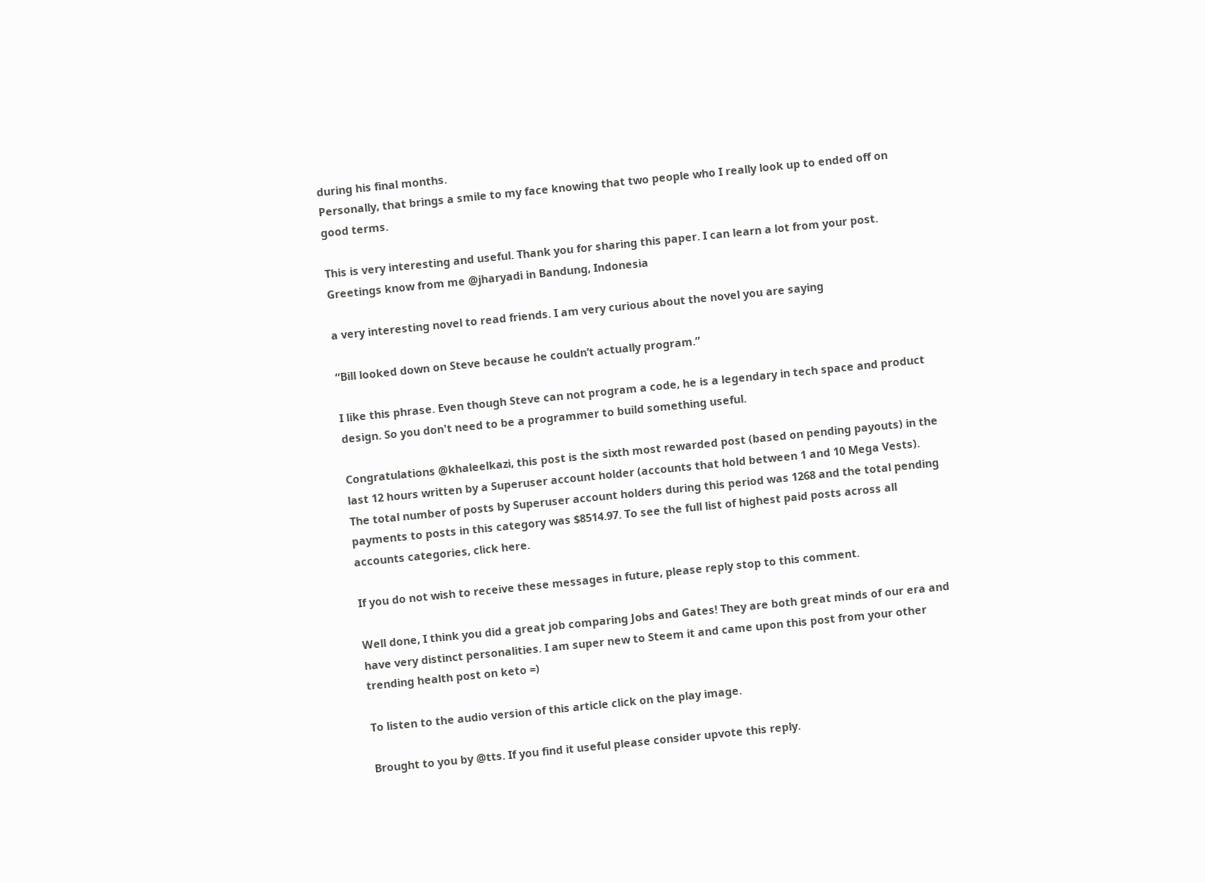during his final months.
Personally, that brings a smile to my face knowing that two people who I really look up to ended off on good terms.

This is very interesting and useful. Thank you for sharing this paper. I can learn a lot from your post. Greetings know from me @jharyadi in Bandung, Indonesia

a very interesting novel to read friends. I am very curious about the novel you are saying

“Bill looked down on Steve because he couldn’t actually program.”

I like this phrase. Even though Steve can not program a code, he is a legendary in tech space and product design. So you don't need to be a programmer to build something useful.

Congratulations @khaleelkazi, this post is the sixth most rewarded post (based on pending payouts) in the last 12 hours written by a Superuser account holder (accounts that hold between 1 and 10 Mega Vests). The total number of posts by Superuser account holders during this period was 1268 and the total pending payments to posts in this category was $8514.97. To see the full list of highest paid posts across all accounts categories, click here.

If you do not wish to receive these messages in future, please reply stop to this comment.

Well done, I think you did a great job comparing Jobs and Gates! They are both great minds of our era and have very distinct personalities. I am super new to Steem it and came upon this post from your other trending health post on keto =)

To listen to the audio version of this article click on the play image.

Brought to you by @tts. If you find it useful please consider upvote this reply.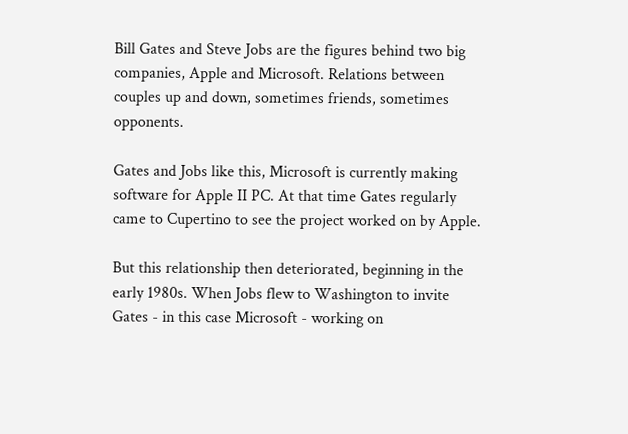Bill Gates and Steve Jobs are the figures behind two big companies, Apple and Microsoft. Relations between couples up and down, sometimes friends, sometimes opponents.

Gates and Jobs like this, Microsoft is currently making software for Apple II PC. At that time Gates regularly came to Cupertino to see the project worked on by Apple.

But this relationship then deteriorated, beginning in the early 1980s. When Jobs flew to Washington to invite Gates - in this case Microsoft - working on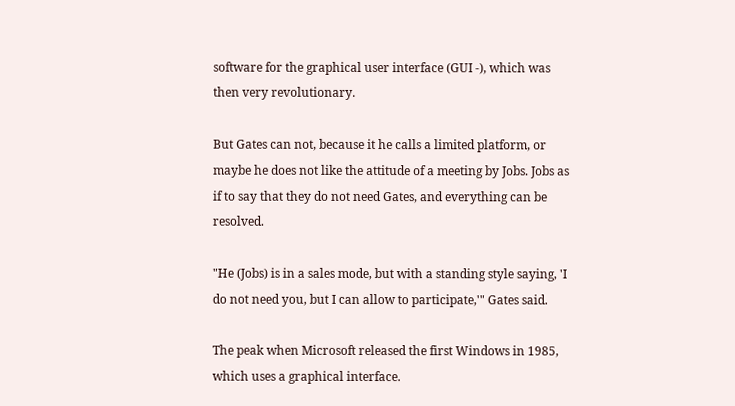software for the graphical user interface (GUI -), which was then very revolutionary.

But Gates can not, because it he calls a limited platform, or maybe he does not like the attitude of a meeting by Jobs. Jobs as if to say that they do not need Gates, and everything can be resolved.

"He (Jobs) is in a sales mode, but with a standing style saying, 'I do not need you, but I can allow to participate,'" Gates said.

The peak when Microsoft released the first Windows in 1985, which uses a graphical interface.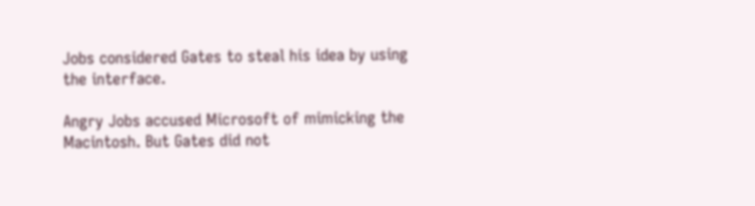Jobs considered Gates to steal his idea by using the interface.

Angry Jobs accused Microsoft of mimicking the Macintosh. But Gates did not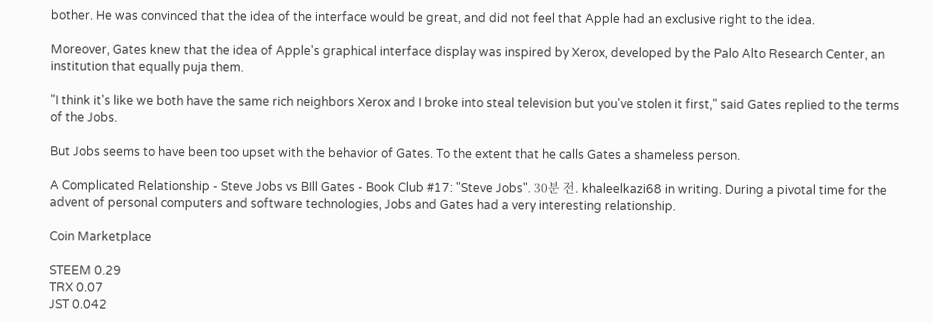bother. He was convinced that the idea of the interface would be great, and did not feel that Apple had an exclusive right to the idea.

Moreover, Gates knew that the idea of Apple's graphical interface display was inspired by Xerox, developed by the Palo Alto Research Center, an institution that equally puja them.

"I think it's like we both have the same rich neighbors Xerox and I broke into steal television but you've stolen it first," said Gates replied to the terms of the Jobs.

But Jobs seems to have been too upset with the behavior of Gates. To the extent that he calls Gates a shameless person.

A Complicated Relationship - Steve Jobs vs BIll Gates - Book Club #17: "Steve Jobs". 30분 전. khaleelkazi68 in writing. During a pivotal time for the advent of personal computers and software technologies, Jobs and Gates had a very interesting relationship.

Coin Marketplace

STEEM 0.29
TRX 0.07
JST 0.042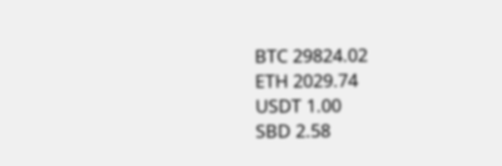BTC 29824.02
ETH 2029.74
USDT 1.00
SBD 2.58